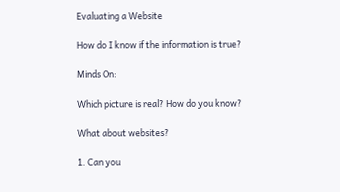Evaluating a Website

How do I know if the information is true?

Minds On:

Which picture is real? How do you know?

What about websites?

1. Can you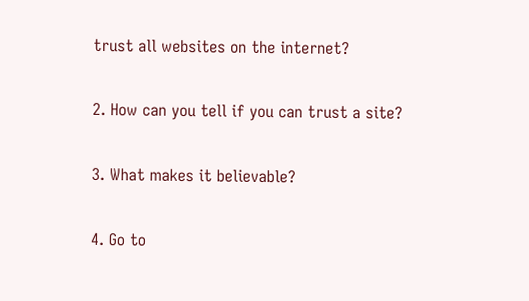trust all websites on the internet?

2. How can you tell if you can trust a site?

3. What makes it believable?

4. Go to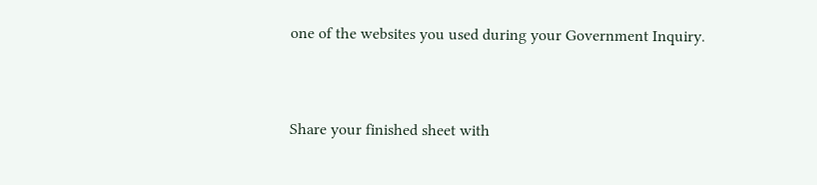one of the websites you used during your Government Inquiry.


Share your finished sheet with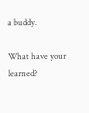a buddy.

What have your learned?